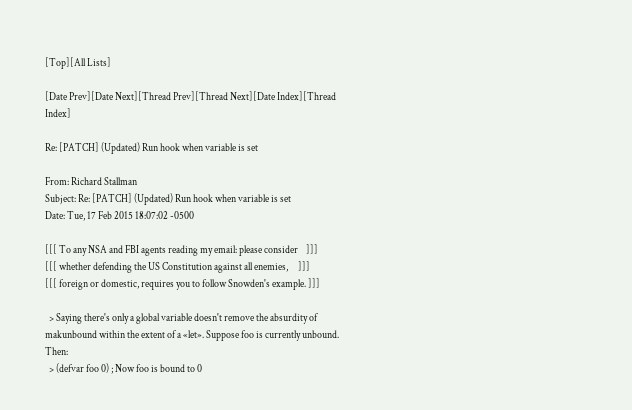[Top][All Lists]

[Date Prev][Date Next][Thread Prev][Thread Next][Date Index][Thread Index]

Re: [PATCH] (Updated) Run hook when variable is set

From: Richard Stallman
Subject: Re: [PATCH] (Updated) Run hook when variable is set
Date: Tue, 17 Feb 2015 18:07:02 -0500

[[[ To any NSA and FBI agents reading my email: please consider    ]]]
[[[ whether defending the US Constitution against all enemies,     ]]]
[[[ foreign or domestic, requires you to follow Snowden's example. ]]]

  > Saying there's only a global variable doesn't remove the absurdity of
makunbound within the extent of a «let». Suppose foo is currently unbound. Then:
  > (defvar foo 0) ; Now foo is bound to 0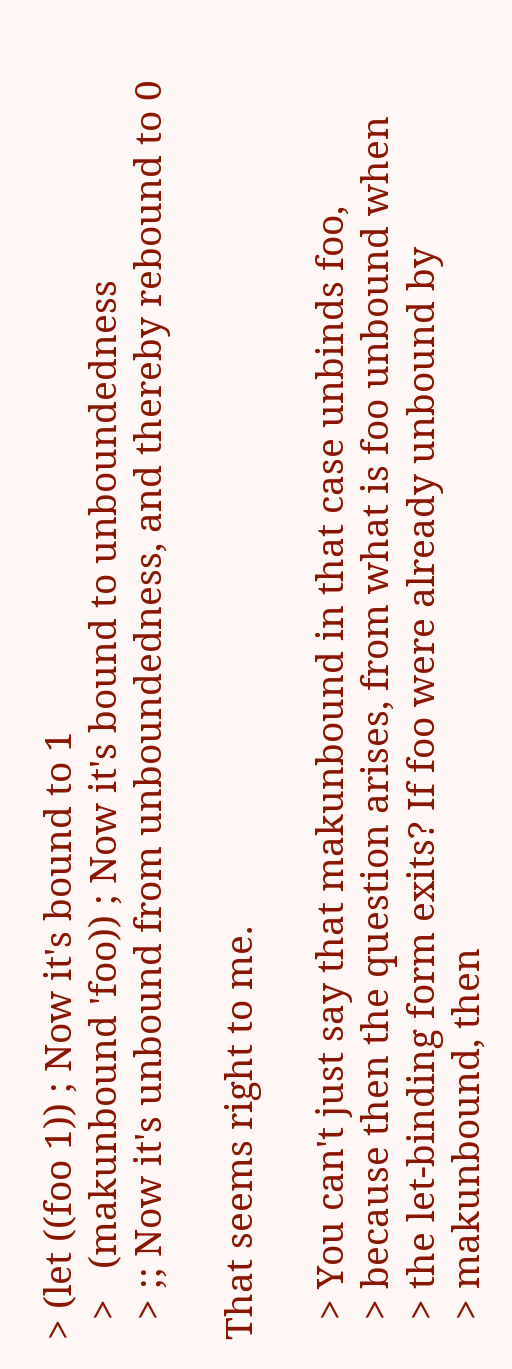> (let ((foo 1)) ; Now it's bound to 1
  >   (makunbound 'foo)) ; Now it's bound to unboundedness
  > ;; Now it's unbound from unboundedness, and thereby rebound to 0

That seems right to me.

  > You can't just say that makunbound in that case unbinds foo,
  > because then the question arises, from what is foo unbound when
  > the let-binding form exits? If foo were already unbound by
  > makunbound, then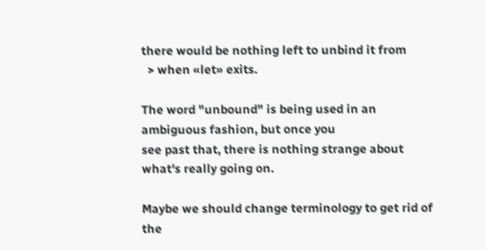there would be nothing left to unbind it from
  > when «let» exits.

The word "unbound" is being used in an ambiguous fashion, but once you
see past that, there is nothing strange about what's really going on.

Maybe we should change terminology to get rid of the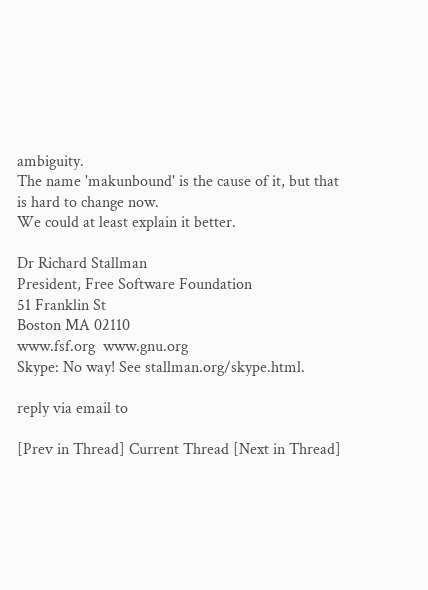ambiguity.
The name 'makunbound' is the cause of it, but that is hard to change now.
We could at least explain it better.

Dr Richard Stallman
President, Free Software Foundation
51 Franklin St
Boston MA 02110
www.fsf.org  www.gnu.org
Skype: No way! See stallman.org/skype.html.

reply via email to

[Prev in Thread] Current Thread [Next in Thread]